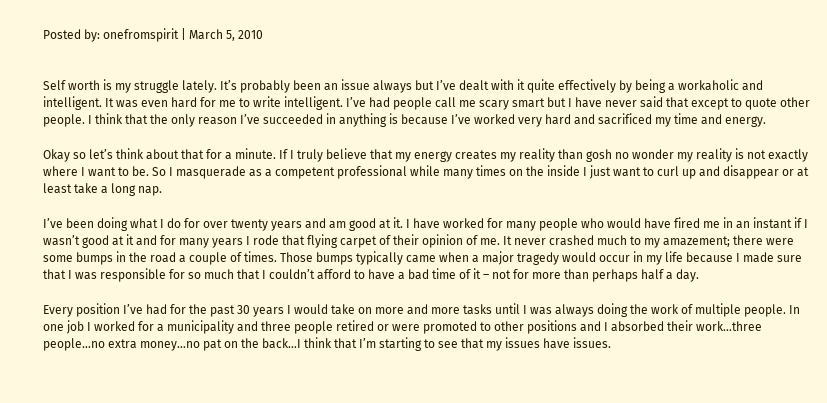Posted by: onefromspirit | March 5, 2010


Self worth is my struggle lately. It’s probably been an issue always but I’ve dealt with it quite effectively by being a workaholic and intelligent. It was even hard for me to write intelligent. I’ve had people call me scary smart but I have never said that except to quote other people. I think that the only reason I’ve succeeded in anything is because I’ve worked very hard and sacrificed my time and energy.

Okay so let’s think about that for a minute. If I truly believe that my energy creates my reality than gosh no wonder my reality is not exactly where I want to be. So I masquerade as a competent professional while many times on the inside I just want to curl up and disappear or at least take a long nap.

I’ve been doing what I do for over twenty years and am good at it. I have worked for many people who would have fired me in an instant if I wasn’t good at it and for many years I rode that flying carpet of their opinion of me. It never crashed much to my amazement; there were some bumps in the road a couple of times. Those bumps typically came when a major tragedy would occur in my life because I made sure that I was responsible for so much that I couldn’t afford to have a bad time of it – not for more than perhaps half a day.

Every position I’ve had for the past 30 years I would take on more and more tasks until I was always doing the work of multiple people. In one job I worked for a municipality and three people retired or were promoted to other positions and I absorbed their work…three people…no extra money…no pat on the back…I think that I’m starting to see that my issues have issues.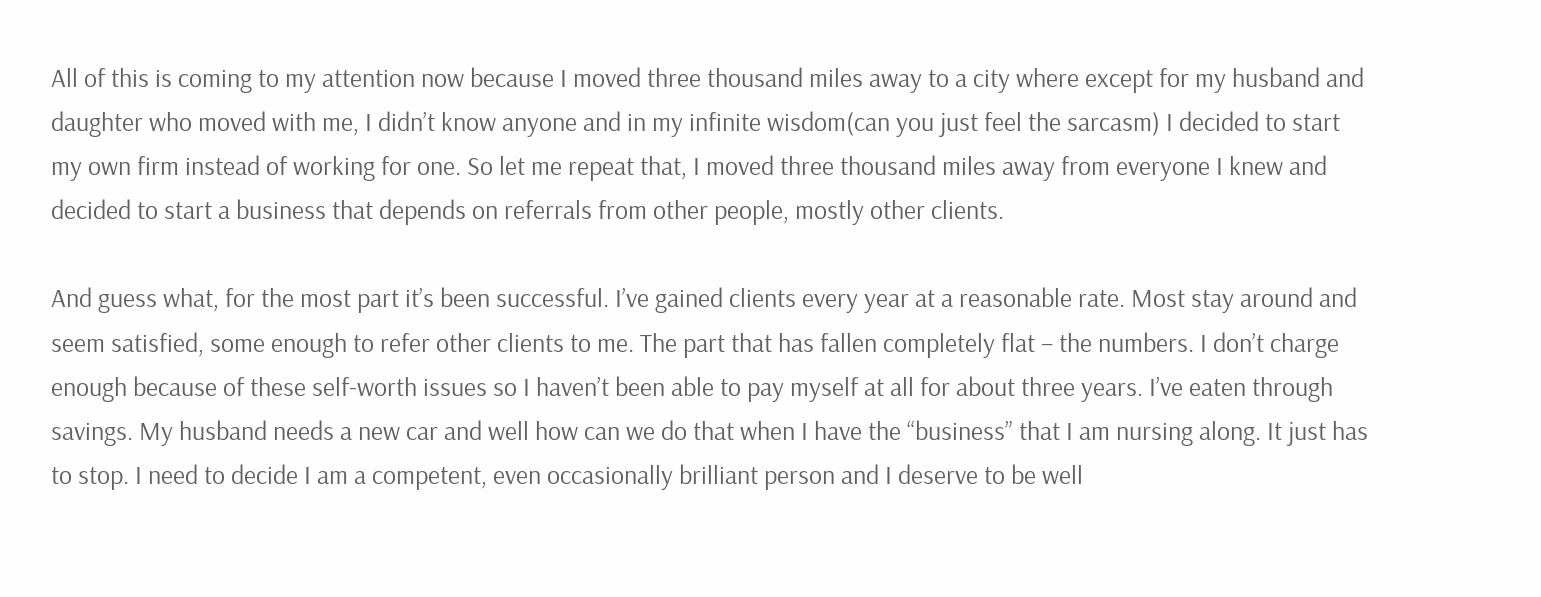All of this is coming to my attention now because I moved three thousand miles away to a city where except for my husband and daughter who moved with me, I didn’t know anyone and in my infinite wisdom(can you just feel the sarcasm) I decided to start my own firm instead of working for one. So let me repeat that, I moved three thousand miles away from everyone I knew and decided to start a business that depends on referrals from other people, mostly other clients.

And guess what, for the most part it’s been successful. I’ve gained clients every year at a reasonable rate. Most stay around and seem satisfied, some enough to refer other clients to me. The part that has fallen completely flat – the numbers. I don’t charge enough because of these self-worth issues so I haven’t been able to pay myself at all for about three years. I’ve eaten through savings. My husband needs a new car and well how can we do that when I have the “business” that I am nursing along. It just has to stop. I need to decide I am a competent, even occasionally brilliant person and I deserve to be well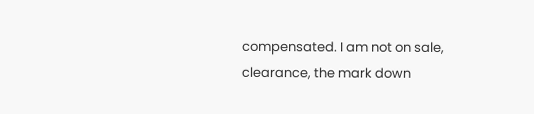compensated. I am not on sale, clearance, the mark down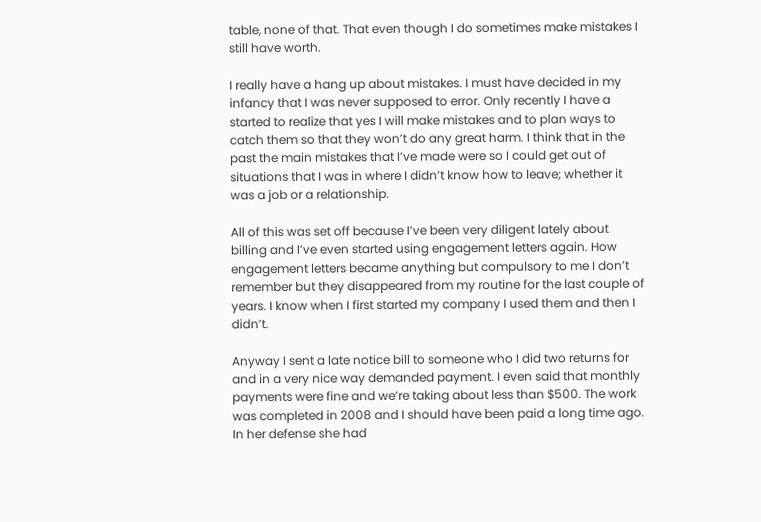table, none of that. That even though I do sometimes make mistakes I still have worth.

I really have a hang up about mistakes. I must have decided in my infancy that I was never supposed to error. Only recently I have a started to realize that yes I will make mistakes and to plan ways to catch them so that they won’t do any great harm. I think that in the past the main mistakes that I’ve made were so I could get out of situations that I was in where I didn’t know how to leave; whether it was a job or a relationship.

All of this was set off because I’ve been very diligent lately about billing and I’ve even started using engagement letters again. How engagement letters became anything but compulsory to me I don’t remember but they disappeared from my routine for the last couple of years. I know when I first started my company I used them and then I didn’t.

Anyway I sent a late notice bill to someone who I did two returns for and in a very nice way demanded payment. I even said that monthly payments were fine and we’re taking about less than $500. The work was completed in 2008 and I should have been paid a long time ago. In her defense she had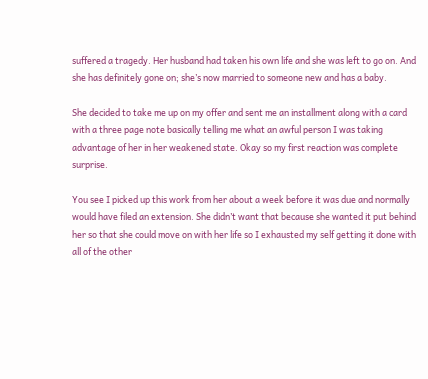suffered a tragedy. Her husband had taken his own life and she was left to go on. And she has definitely gone on; she’s now married to someone new and has a baby.

She decided to take me up on my offer and sent me an installment along with a card with a three page note basically telling me what an awful person I was taking advantage of her in her weakened state. Okay so my first reaction was complete surprise.

You see I picked up this work from her about a week before it was due and normally would have filed an extension. She didn’t want that because she wanted it put behind her so that she could move on with her life so I exhausted my self getting it done with all of the other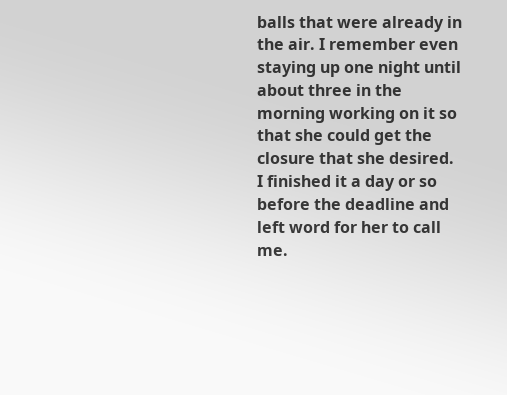balls that were already in the air. I remember even staying up one night until about three in the morning working on it so that she could get the closure that she desired. I finished it a day or so before the deadline and left word for her to call me.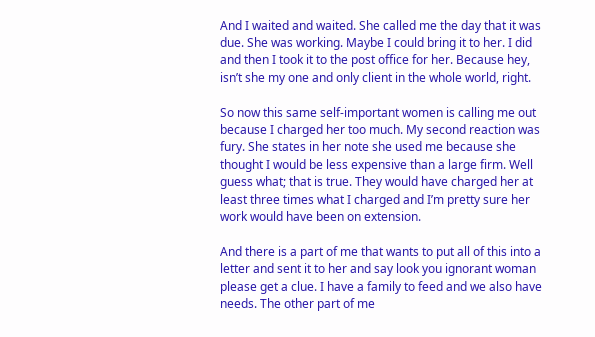And I waited and waited. She called me the day that it was due. She was working. Maybe I could bring it to her. I did and then I took it to the post office for her. Because hey, isn’t she my one and only client in the whole world, right.

So now this same self-important women is calling me out because I charged her too much. My second reaction was fury. She states in her note she used me because she thought I would be less expensive than a large firm. Well guess what; that is true. They would have charged her at least three times what I charged and I’m pretty sure her work would have been on extension.

And there is a part of me that wants to put all of this into a letter and sent it to her and say look you ignorant woman please get a clue. I have a family to feed and we also have needs. The other part of me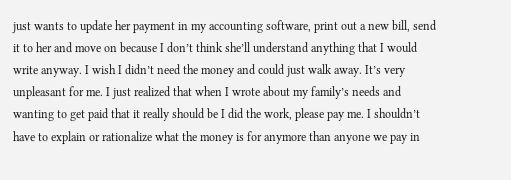just wants to update her payment in my accounting software, print out a new bill, send it to her and move on because I don’t think she’ll understand anything that I would write anyway. I wish I didn’t need the money and could just walk away. It’s very unpleasant for me. I just realized that when I wrote about my family’s needs and wanting to get paid that it really should be I did the work, please pay me. I shouldn’t have to explain or rationalize what the money is for anymore than anyone we pay in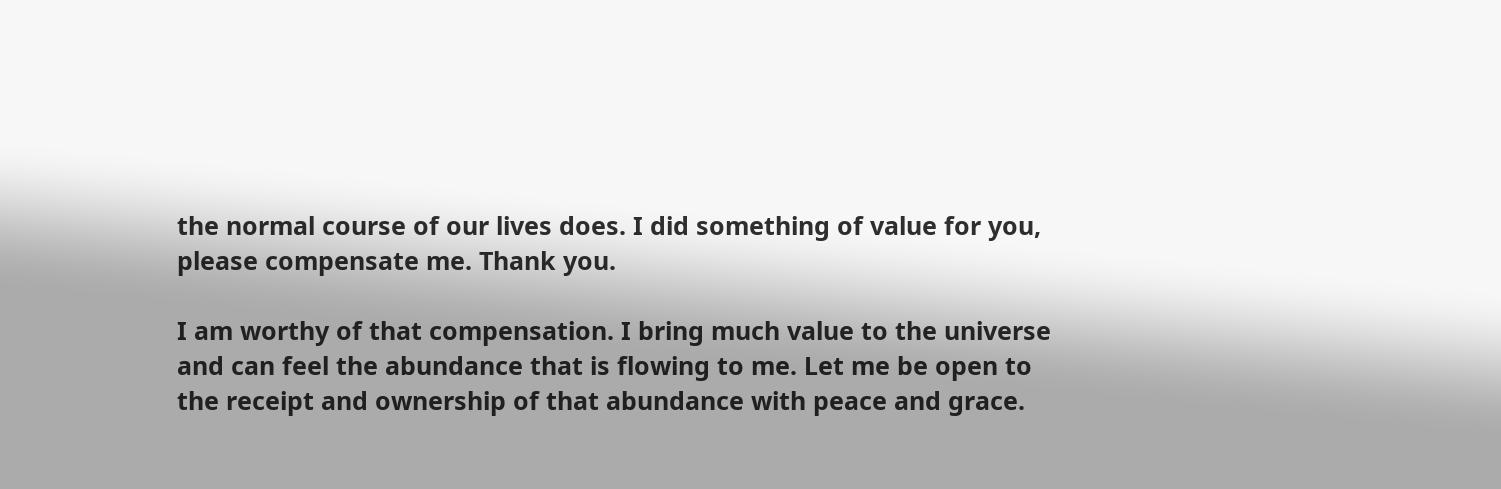the normal course of our lives does. I did something of value for you, please compensate me. Thank you.

I am worthy of that compensation. I bring much value to the universe and can feel the abundance that is flowing to me. Let me be open to the receipt and ownership of that abundance with peace and grace.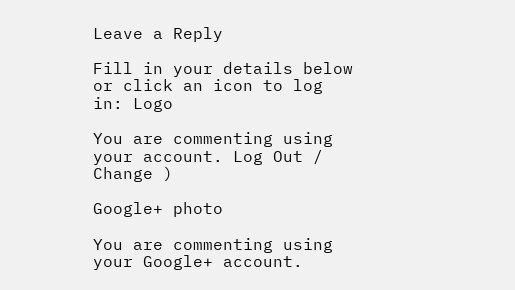Leave a Reply

Fill in your details below or click an icon to log in: Logo

You are commenting using your account. Log Out /  Change )

Google+ photo

You are commenting using your Google+ account.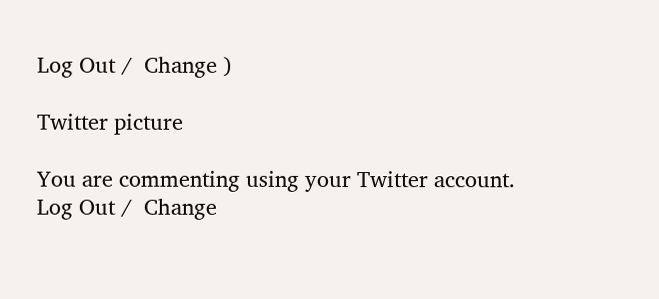Log Out /  Change )

Twitter picture

You are commenting using your Twitter account. Log Out /  Change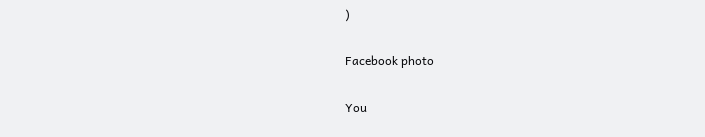)

Facebook photo

You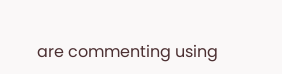are commenting using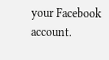your Facebook account.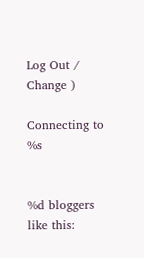Log Out /  Change )

Connecting to %s


%d bloggers like this: